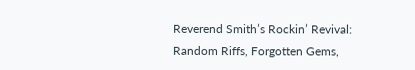Reverend Smith’s Rockin’ Revival: Random Riffs, Forgotten Gems,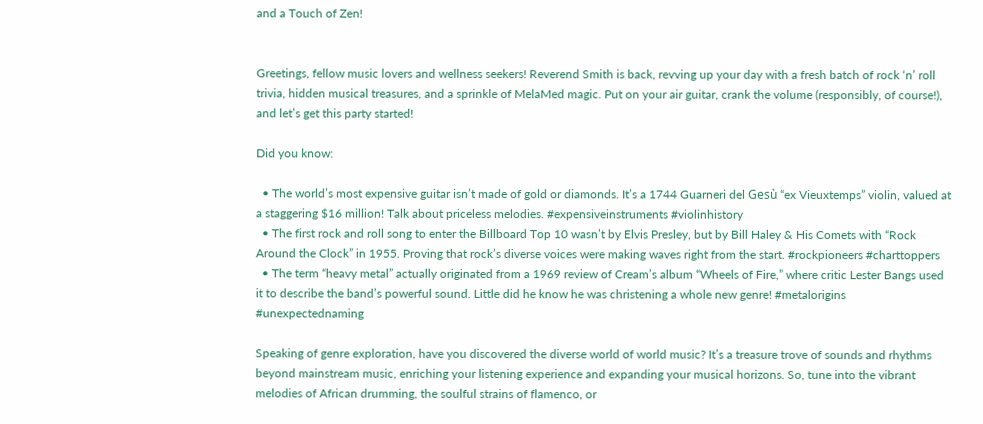and a Touch of Zen!


Greetings, fellow music lovers and wellness seekers! Reverend Smith is back, revving up your day with a fresh batch of rock ‘n’ roll trivia, hidden musical treasures, and a sprinkle of MelaMed magic. Put on your air guitar, crank the volume (responsibly, of course!), and let’s get this party started!

Did you know:

  • The world’s most expensive guitar isn’t made of gold or diamonds. It’s a 1744 Guarneri del Gesù “ex Vieuxtemps” violin, valued at a staggering $16 million! Talk about priceless melodies. #expensiveinstruments #violinhistory
  • The first rock and roll song to enter the Billboard Top 10 wasn’t by Elvis Presley, but by Bill Haley & His Comets with “Rock Around the Clock” in 1955. Proving that rock’s diverse voices were making waves right from the start. #rockpioneers #charttoppers
  • The term “heavy metal” actually originated from a 1969 review of Cream’s album “Wheels of Fire,” where critic Lester Bangs used it to describe the band’s powerful sound. Little did he know he was christening a whole new genre! #metalorigins #unexpectednaming

Speaking of genre exploration, have you discovered the diverse world of world music? It’s a treasure trove of sounds and rhythms beyond mainstream music, enriching your listening experience and expanding your musical horizons. So, tune into the vibrant melodies of African drumming, the soulful strains of flamenco, or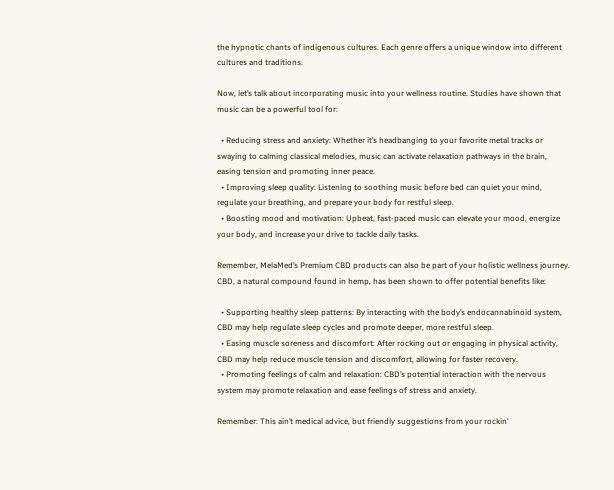the hypnotic chants of indigenous cultures. Each genre offers a unique window into different cultures and traditions.

Now, let’s talk about incorporating music into your wellness routine. Studies have shown that music can be a powerful tool for:

  • Reducing stress and anxiety: Whether it’s headbanging to your favorite metal tracks or swaying to calming classical melodies, music can activate relaxation pathways in the brain, easing tension and promoting inner peace.
  • Improving sleep quality: Listening to soothing music before bed can quiet your mind, regulate your breathing, and prepare your body for restful sleep.
  • Boosting mood and motivation: Upbeat, fast-paced music can elevate your mood, energize your body, and increase your drive to tackle daily tasks.

Remember, MelaMed’s Premium CBD products can also be part of your holistic wellness journey. CBD, a natural compound found in hemp, has been shown to offer potential benefits like:

  • Supporting healthy sleep patterns: By interacting with the body’s endocannabinoid system, CBD may help regulate sleep cycles and promote deeper, more restful sleep.
  • Easing muscle soreness and discomfort: After rocking out or engaging in physical activity, CBD may help reduce muscle tension and discomfort, allowing for faster recovery.
  • Promoting feelings of calm and relaxation: CBD’s potential interaction with the nervous system may promote relaxation and ease feelings of stress and anxiety.

Remember: This ain’t medical advice, but friendly suggestions from your rockin’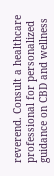reverend. Consult a healthcare professional for personalized guidance on CBD and wellness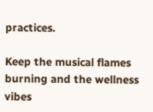practices.

Keep the musical flames burning and the wellness vibes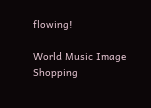flowing!

World Music Image
Shopping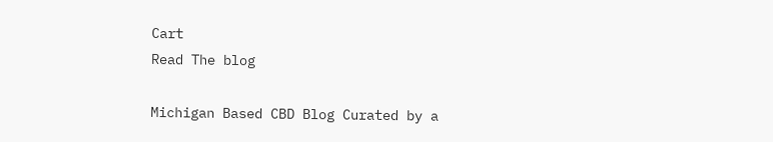Cart
Read The blog

Michigan Based CBD Blog Curated by a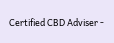Certified CBD Adviser -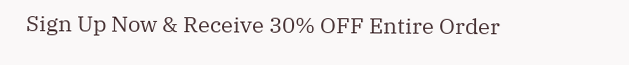Sign Up Now & Receive 30% OFF Entire Order